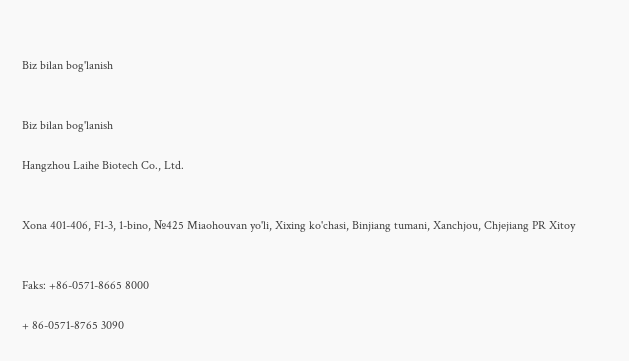Biz bilan bog'lanish


Biz bilan bog'lanish

Hangzhou Laihe Biotech Co., Ltd.


Xona 401-406, F1-3, 1-bino, №425 Miaohouvan yo'li, Xixing ko'chasi, Binjiang tumani, Xanchjou, Chjejiang PR Xitoy


Faks: +86-0571-8665 8000

+ 86-0571-8765 3090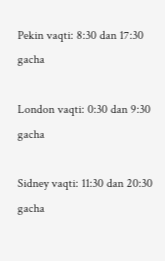Pekin vaqti: 8:30 dan 17:30 gacha

London vaqti: 0:30 dan 9:30 gacha

Sidney vaqti: 11:30 dan 20:30 gacha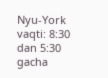Nyu-York vaqti: 8:30 dan 5:30 gacha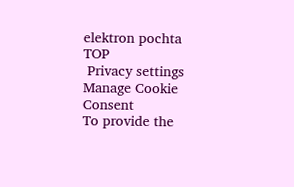elektron pochta TOP
 Privacy settings
Manage Cookie Consent
To provide the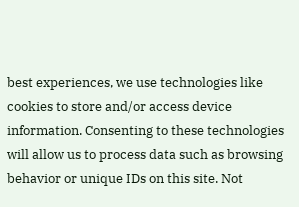best experiences, we use technologies like cookies to store and/or access device information. Consenting to these technologies will allow us to process data such as browsing behavior or unique IDs on this site. Not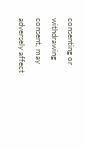consenting or withdrawing consent, may adversely affect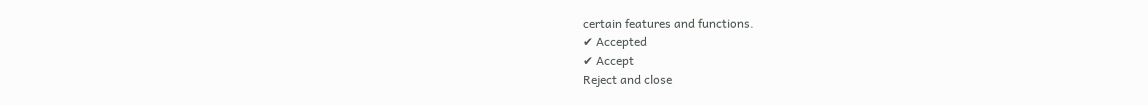certain features and functions.
✔ Accepted
✔ Accept
Reject and close